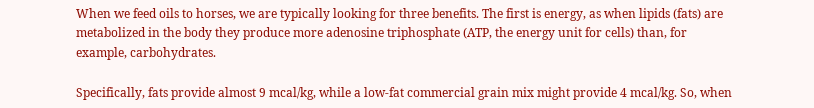When we feed oils to horses, we are typically looking for three benefits. The first is energy, as when lipids (fats) are metabolized in the body they produce more adenosine triphosphate (ATP, the energy unit for cells) than, for example, carbohydrates.

Specifically, fats provide almost 9 mcal/kg, while a low-fat commercial grain mix might provide 4 mcal/kg. So, when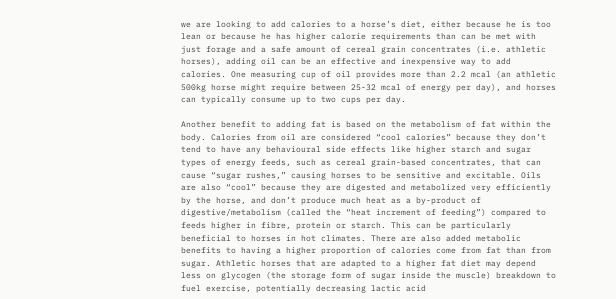we are looking to add calories to a horse’s diet, either because he is too lean or because he has higher calorie requirements than can be met with just forage and a safe amount of cereal grain concentrates (i.e. athletic horses), adding oil can be an effective and inexpensive way to add calories. One measuring cup of oil provides more than 2.2 mcal (an athletic 500kg horse might require between 25-32 mcal of energy per day), and horses can typically consume up to two cups per day.

Another benefit to adding fat is based on the metabolism of fat within the body. Calories from oil are considered “cool calories” because they don’t tend to have any behavioural side effects like higher starch and sugar types of energy feeds, such as cereal grain-based concentrates, that can cause “sugar rushes,” causing horses to be sensitive and excitable. Oils are also “cool” because they are digested and metabolized very efficiently by the horse, and don’t produce much heat as a by-product of digestive/metabolism (called the “heat increment of feeding”) compared to feeds higher in fibre, protein or starch. This can be particularly beneficial to horses in hot climates. There are also added metabolic benefits to having a higher proportion of calories come from fat than from sugar. Athletic horses that are adapted to a higher fat diet may depend less on glycogen (the storage form of sugar inside the muscle) breakdown to fuel exercise, potentially decreasing lactic acid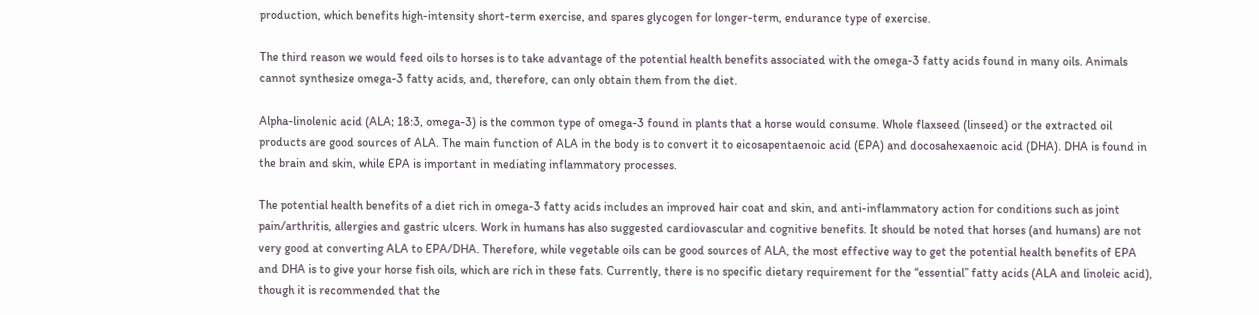production, which benefits high-intensity short-term exercise, and spares glycogen for longer-term, endurance type of exercise.

The third reason we would feed oils to horses is to take advantage of the potential health benefits associated with the omega-3 fatty acids found in many oils. Animals cannot synthesize omega-3 fatty acids, and, therefore, can only obtain them from the diet.

Alpha-linolenic acid (ALA; 18:3, omega-3) is the common type of omega-3 found in plants that a horse would consume. Whole flaxseed (linseed) or the extracted oil products are good sources of ALA. The main function of ALA in the body is to convert it to eicosapentaenoic acid (EPA) and docosahexaenoic acid (DHA). DHA is found in the brain and skin, while EPA is important in mediating inflammatory processes.

The potential health benefits of a diet rich in omega-3 fatty acids includes an improved hair coat and skin, and anti-inflammatory action for conditions such as joint pain/arthritis, allergies and gastric ulcers. Work in humans has also suggested cardiovascular and cognitive benefits. It should be noted that horses (and humans) are not very good at converting ALA to EPA/DHA. Therefore, while vegetable oils can be good sources of ALA, the most effective way to get the potential health benefits of EPA and DHA is to give your horse fish oils, which are rich in these fats. Currently, there is no specific dietary requirement for the “essential” fatty acids (ALA and linoleic acid), though it is recommended that the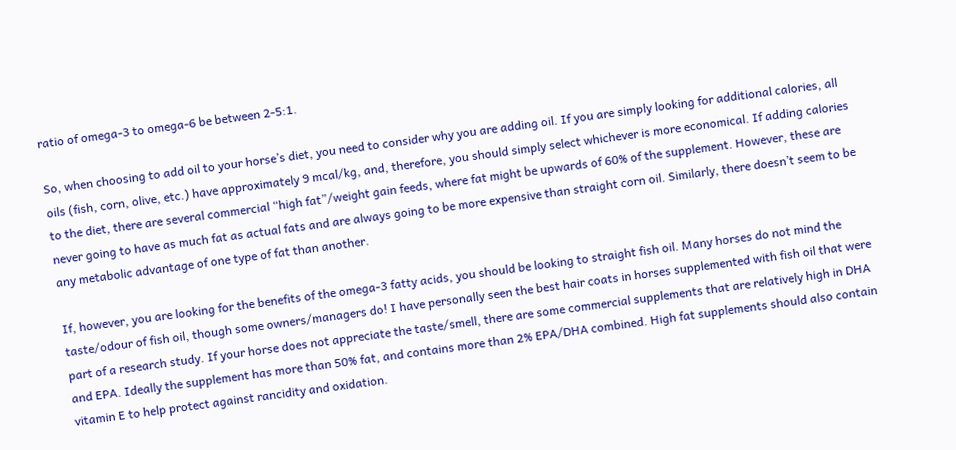ratio of omega-3 to omega-6 be between 2-5:1.

So, when choosing to add oil to your horse’s diet, you need to consider why you are adding oil. If you are simply looking for additional calories, all oils (fish, corn, olive, etc.) have approximately 9 mcal/kg, and, therefore, you should simply select whichever is more economical. If adding calories to the diet, there are several commercial “high fat”/weight gain feeds, where fat might be upwards of 60% of the supplement. However, these are never going to have as much fat as actual fats and are always going to be more expensive than straight corn oil. Similarly, there doesn’t seem to be any metabolic advantage of one type of fat than another.

If, however, you are looking for the benefits of the omega-3 fatty acids, you should be looking to straight fish oil. Many horses do not mind the taste/odour of fish oil, though some owners/managers do! I have personally seen the best hair coats in horses supplemented with fish oil that were part of a research study. If your horse does not appreciate the taste/smell, there are some commercial supplements that are relatively high in DHA and EPA. Ideally the supplement has more than 50% fat, and contains more than 2% EPA/DHA combined. High fat supplements should also contain vitamin E to help protect against rancidity and oxidation.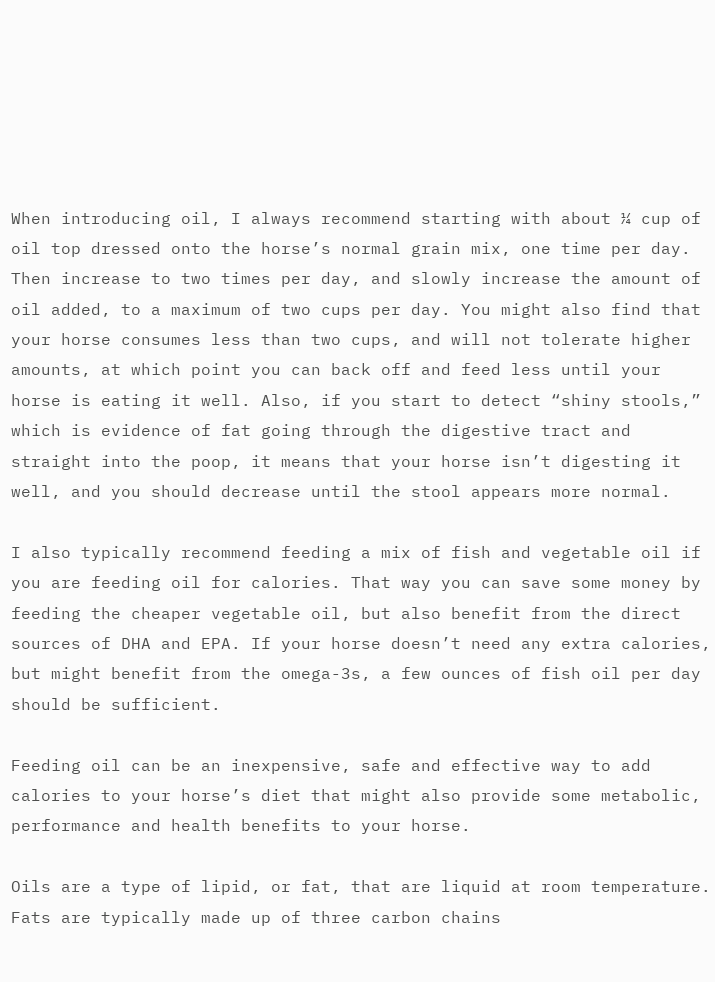When introducing oil, I always recommend starting with about ¼ cup of oil top dressed onto the horse’s normal grain mix, one time per day. Then increase to two times per day, and slowly increase the amount of oil added, to a maximum of two cups per day. You might also find that your horse consumes less than two cups, and will not tolerate higher amounts, at which point you can back off and feed less until your horse is eating it well. Also, if you start to detect “shiny stools,” which is evidence of fat going through the digestive tract and straight into the poop, it means that your horse isn’t digesting it well, and you should decrease until the stool appears more normal.

I also typically recommend feeding a mix of fish and vegetable oil if you are feeding oil for calories. That way you can save some money by feeding the cheaper vegetable oil, but also benefit from the direct sources of DHA and EPA. If your horse doesn’t need any extra calories, but might benefit from the omega-3s, a few ounces of fish oil per day should be sufficient.

Feeding oil can be an inexpensive, safe and effective way to add calories to your horse’s diet that might also provide some metabolic, performance and health benefits to your horse.

Oils are a type of lipid, or fat, that are liquid at room temperature. Fats are typically made up of three carbon chains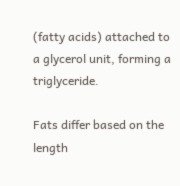(fatty acids) attached to a glycerol unit, forming a triglyceride.

Fats differ based on the length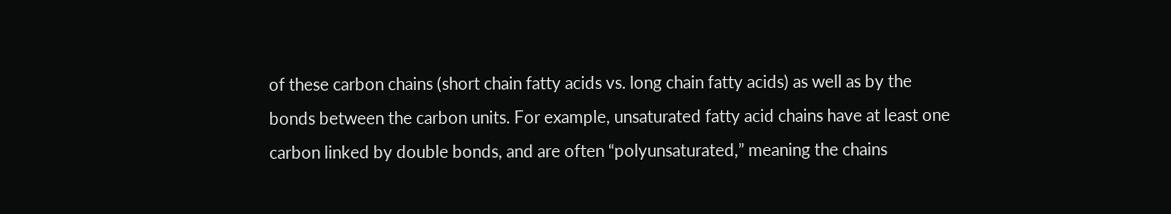of these carbon chains (short chain fatty acids vs. long chain fatty acids) as well as by the bonds between the carbon units. For example, unsaturated fatty acid chains have at least one carbon linked by double bonds, and are often “polyunsaturated,” meaning the chains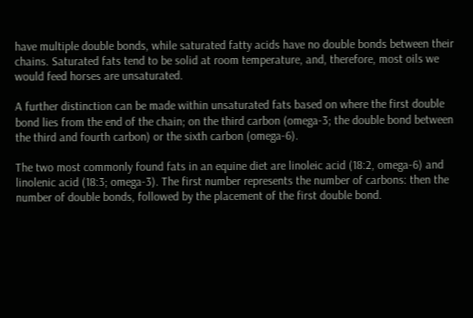have multiple double bonds, while saturated fatty acids have no double bonds between their chains. Saturated fats tend to be solid at room temperature, and, therefore, most oils we would feed horses are unsaturated.

A further distinction can be made within unsaturated fats based on where the first double bond lies from the end of the chain; on the third carbon (omega-3; the double bond between the third and fourth carbon) or the sixth carbon (omega-6).

The two most commonly found fats in an equine diet are linoleic acid (18:2, omega-6) and linolenic acid (18:3; omega-3). The first number represents the number of carbons: then the number of double bonds, followed by the placement of the first double bond.